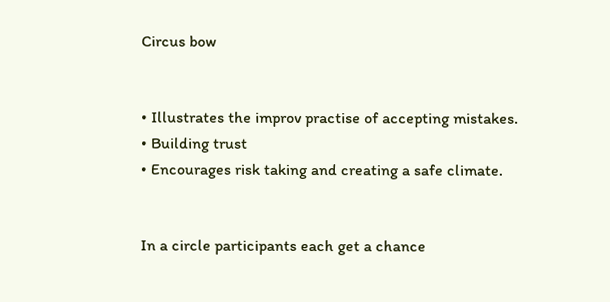Circus bow


• Illustrates the improv practise of accepting mistakes.
• Building trust
• Encourages risk taking and creating a safe climate.


In a circle participants each get a chance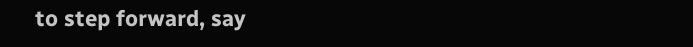to step forward, say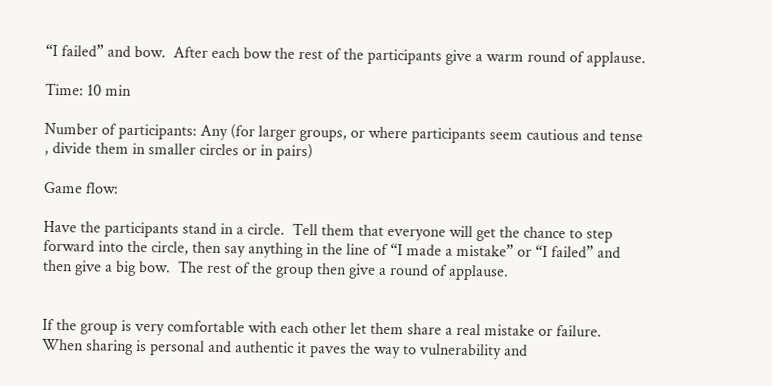“I failed” and bow.  After each bow the rest of the participants give a warm round of applause.

Time: 10 min

Number of participants: Any (for larger groups, or where participants seem cautious and tense , divide them in smaller circles or in pairs)

Game flow:

Have the participants stand in a circle.  Tell them that everyone will get the chance to step forward into the circle, then say anything in the line of “I made a mistake” or “I failed” and then give a big bow.  The rest of the group then give a round of applause.


If the group is very comfortable with each other let them share a real mistake or failure.   When sharing is personal and authentic it paves the way to vulnerability and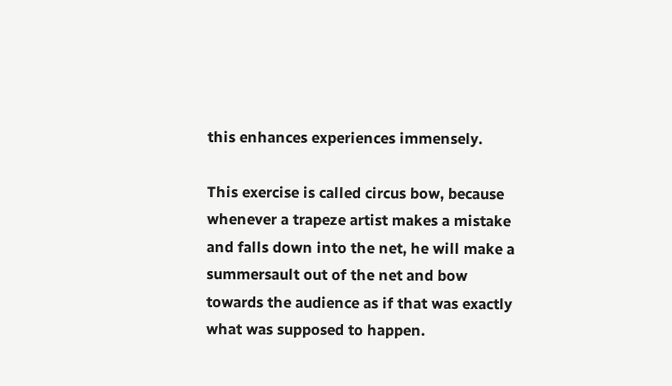this enhances experiences immensely.

This exercise is called circus bow, because whenever a trapeze artist makes a mistake and falls down into the net, he will make a summersault out of the net and bow towards the audience as if that was exactly what was supposed to happen.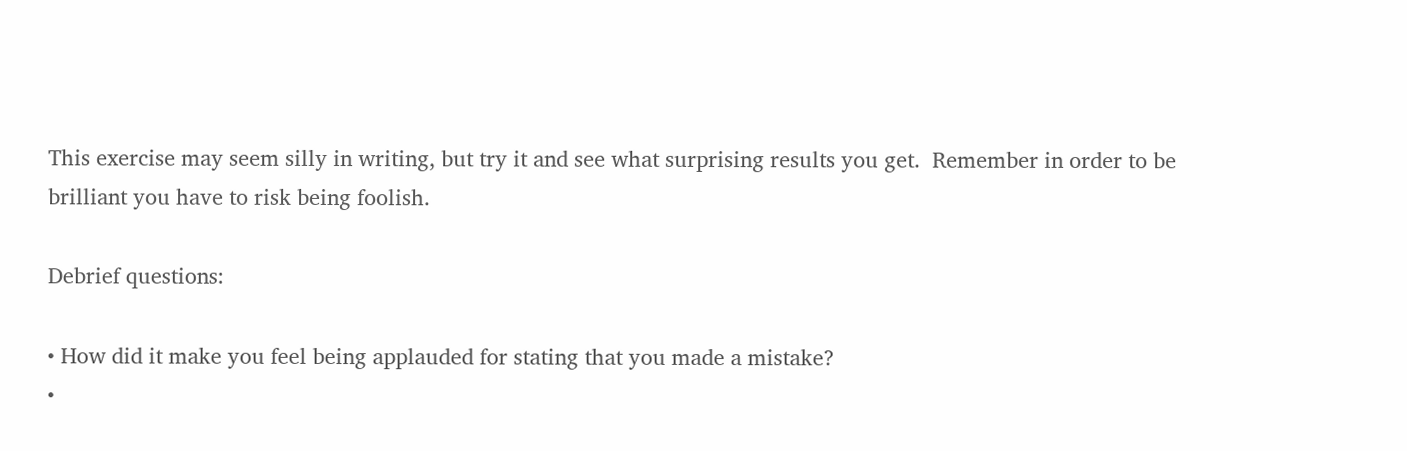This exercise may seem silly in writing, but try it and see what surprising results you get.  Remember in order to be brilliant you have to risk being foolish.

Debrief questions:

• How did it make you feel being applauded for stating that you made a mistake?
•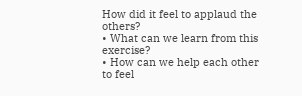How did it feel to applaud the others?
• What can we learn from this exercise?
• How can we help each other to feel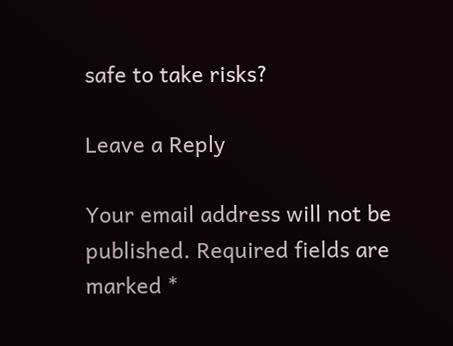safe to take risks?

Leave a Reply

Your email address will not be published. Required fields are marked *